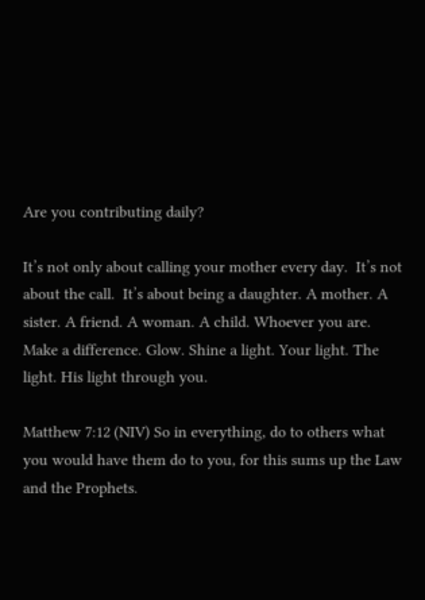Are you contributing daily?

It’s not only about calling your mother every day.  It’s not about the call.  It’s about being a daughter. A mother. A sister. A friend. A woman. A child. Whoever you are. Make a difference. Glow. Shine a light. Your light. The light. His light through you.

Matthew 7:12 (NIV) So in everything, do to others what you would have them do to you, for this sums up the Law and the Prophets.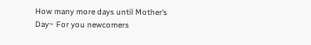How many more days until Mother’s Day~ For you newcomers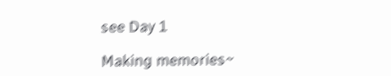see Day 1

Making memories~